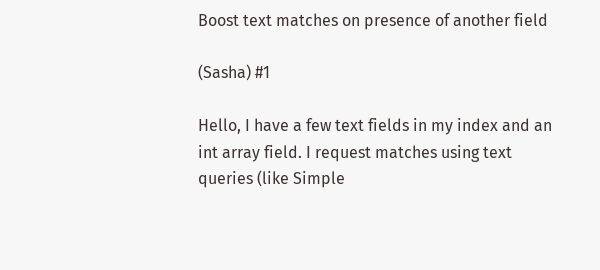Boost text matches on presence of another field

(Sasha) #1

Hello, I have a few text fields in my index and an int array field. I request matches using text queries (like Simple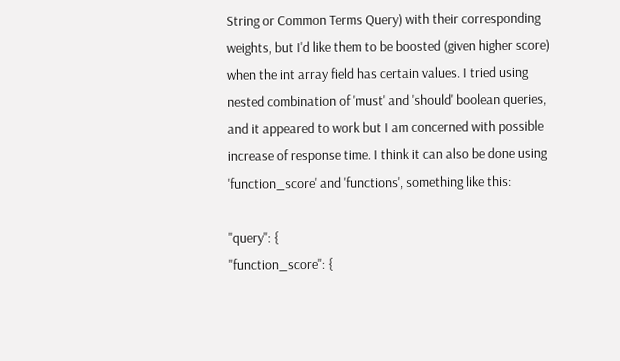String or Common Terms Query) with their corresponding weights, but I'd like them to be boosted (given higher score) when the int array field has certain values. I tried using nested combination of 'must' and 'should' boolean queries, and it appeared to work but I am concerned with possible increase of response time. I think it can also be done using 'function_score' and 'functions', something like this:

"query": {
"function_score": {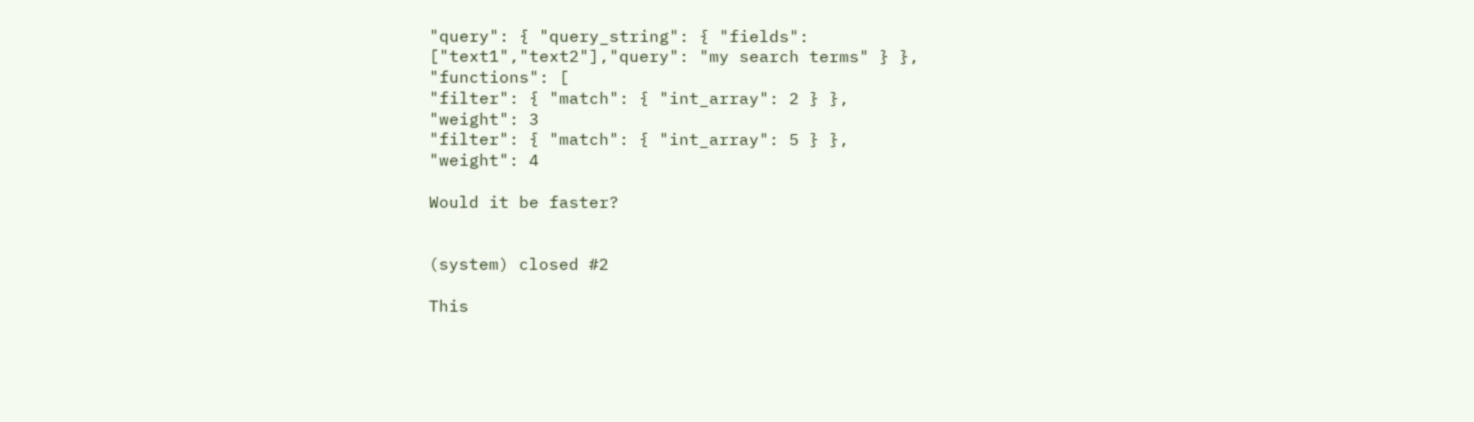"query": { "query_string": { "fields": ["text1","text2"],"query": "my search terms" } },
"functions": [
"filter": { "match": { "int_array": 2 } },
"weight": 3
"filter": { "match": { "int_array": 5 } },
"weight": 4

Would it be faster?


(system) closed #2

This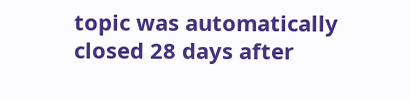topic was automatically closed 28 days after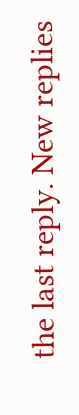the last reply. New replies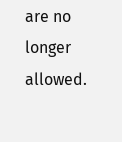are no longer allowed.